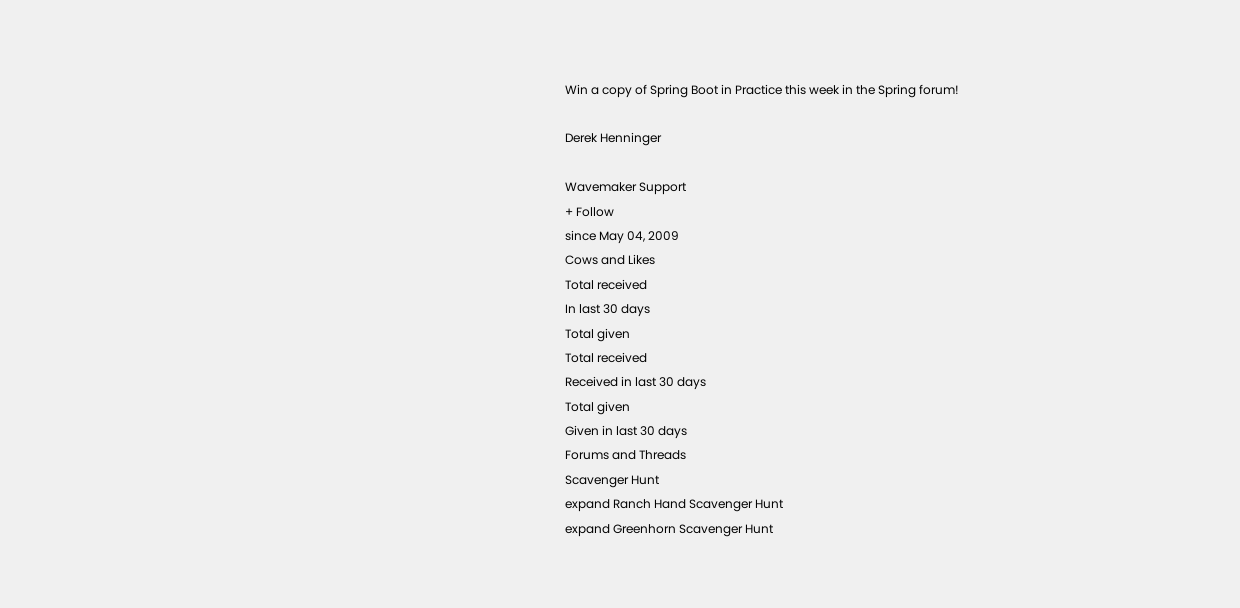Win a copy of Spring Boot in Practice this week in the Spring forum!

Derek Henninger

Wavemaker Support
+ Follow
since May 04, 2009
Cows and Likes
Total received
In last 30 days
Total given
Total received
Received in last 30 days
Total given
Given in last 30 days
Forums and Threads
Scavenger Hunt
expand Ranch Hand Scavenger Hunt
expand Greenhorn Scavenger Hunt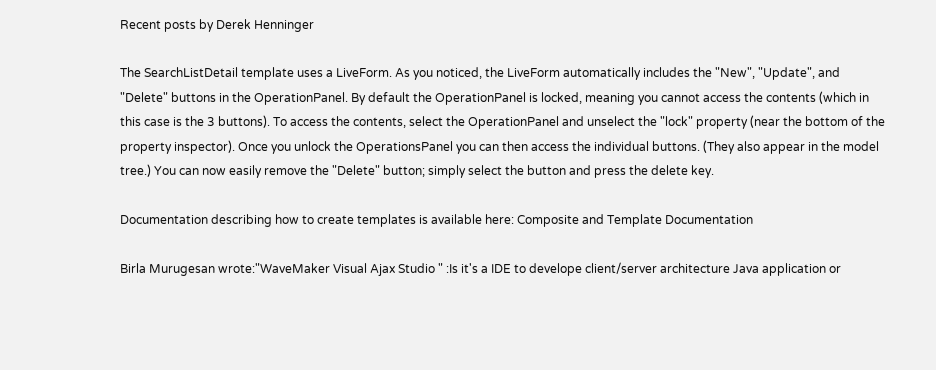Recent posts by Derek Henninger

The SearchListDetail template uses a LiveForm. As you noticed, the LiveForm automatically includes the "New", "Update", and "Delete" buttons in the OperationPanel. By default the OperationPanel is locked, meaning you cannot access the contents (which in this case is the 3 buttons). To access the contents, select the OperationPanel and unselect the "lock" property (near the bottom of the property inspector). Once you unlock the OperationsPanel you can then access the individual buttons. (They also appear in the model tree.) You can now easily remove the "Delete" button; simply select the button and press the delete key.

Documentation describing how to create templates is available here: Composite and Template Documentation

Birla Murugesan wrote:"WaveMaker Visual Ajax Studio " :Is it's a IDE to develope client/server architecture Java application or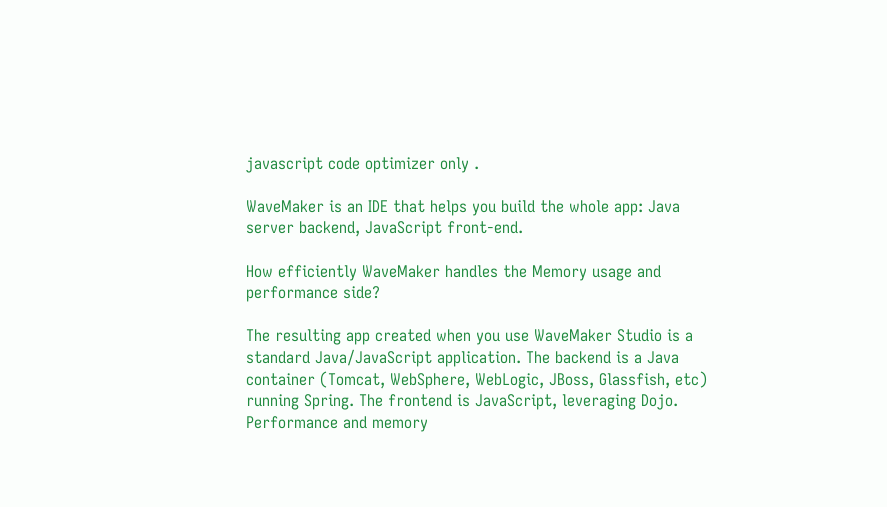javascript code optimizer only .

WaveMaker is an IDE that helps you build the whole app: Java server backend, JavaScript front-end.

How efficiently WaveMaker handles the Memory usage and performance side?

The resulting app created when you use WaveMaker Studio is a standard Java/JavaScript application. The backend is a Java container (Tomcat, WebSphere, WebLogic, JBoss, Glassfish, etc) running Spring. The frontend is JavaScript, leveraging Dojo. Performance and memory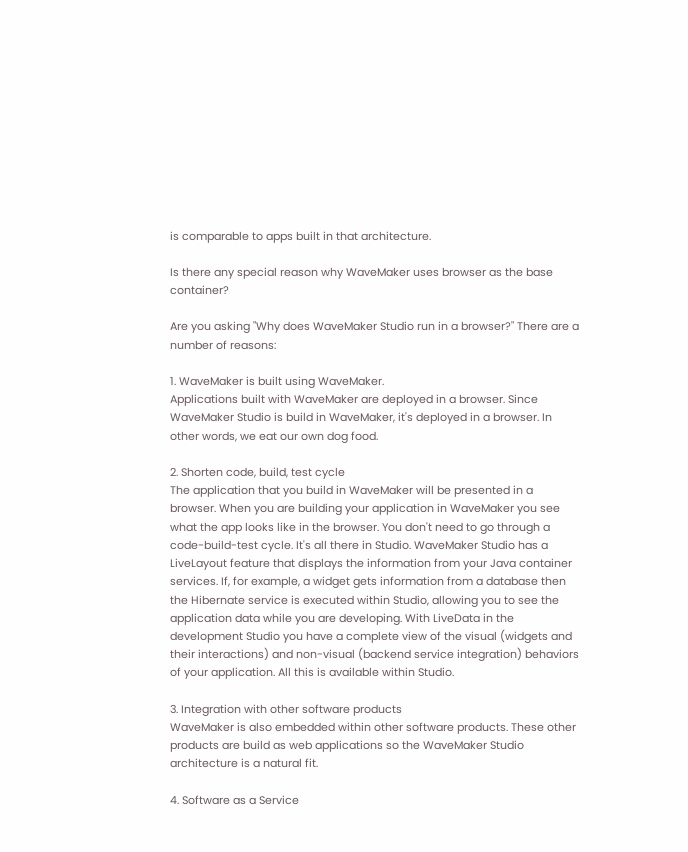is comparable to apps built in that architecture.

Is there any special reason why WaveMaker uses browser as the base container?

Are you asking "Why does WaveMaker Studio run in a browser?" There are a number of reasons:

1. WaveMaker is built using WaveMaker.
Applications built with WaveMaker are deployed in a browser. Since WaveMaker Studio is build in WaveMaker, it's deployed in a browser. In other words, we eat our own dog food.

2. Shorten code, build, test cycle
The application that you build in WaveMaker will be presented in a browser. When you are building your application in WaveMaker you see what the app looks like in the browser. You don't need to go through a code-build-test cycle. It's all there in Studio. WaveMaker Studio has a LiveLayout feature that displays the information from your Java container services. If, for example, a widget gets information from a database then the Hibernate service is executed within Studio, allowing you to see the application data while you are developing. With LiveData in the development Studio you have a complete view of the visual (widgets and their interactions) and non-visual (backend service integration) behaviors of your application. All this is available within Studio.

3. Integration with other software products
WaveMaker is also embedded within other software products. These other products are build as web applications so the WaveMaker Studio architecture is a natural fit.

4. Software as a Service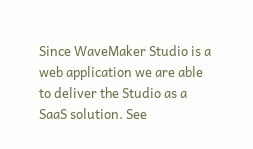Since WaveMaker Studio is a web application we are able to deliver the Studio as a SaaS solution. See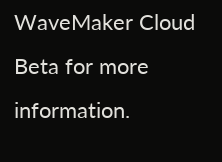WaveMaker Cloud Beta for more information.